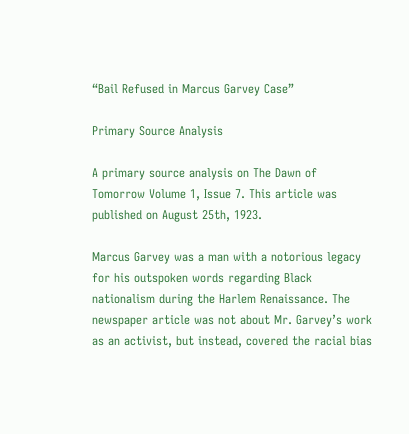“Bail Refused in Marcus Garvey Case”

Primary Source Analysis

A primary source analysis on The Dawn of Tomorrow Volume 1, Issue 7. This article was published on August 25th, 1923.

Marcus Garvey was a man with a notorious legacy for his outspoken words regarding Black nationalism during the Harlem Renaissance. The newspaper article was not about Mr. Garvey’s work as an activist, but instead, covered the racial bias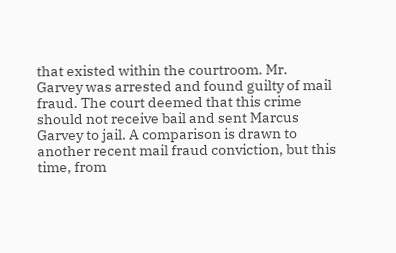that existed within the courtroom. Mr. Garvey was arrested and found guilty of mail fraud. The court deemed that this crime should not receive bail and sent Marcus Garvey to jail. A comparison is drawn to another recent mail fraud conviction, but this time, from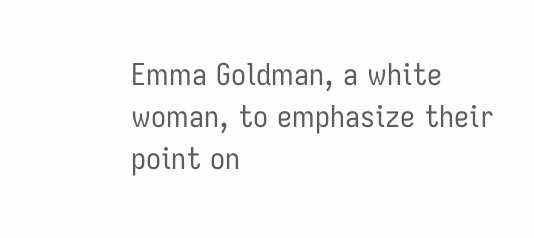Emma Goldman, a white woman, to emphasize their point on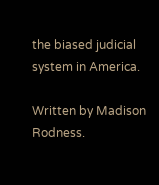the biased judicial system in America.

Written by Madison Rodness.